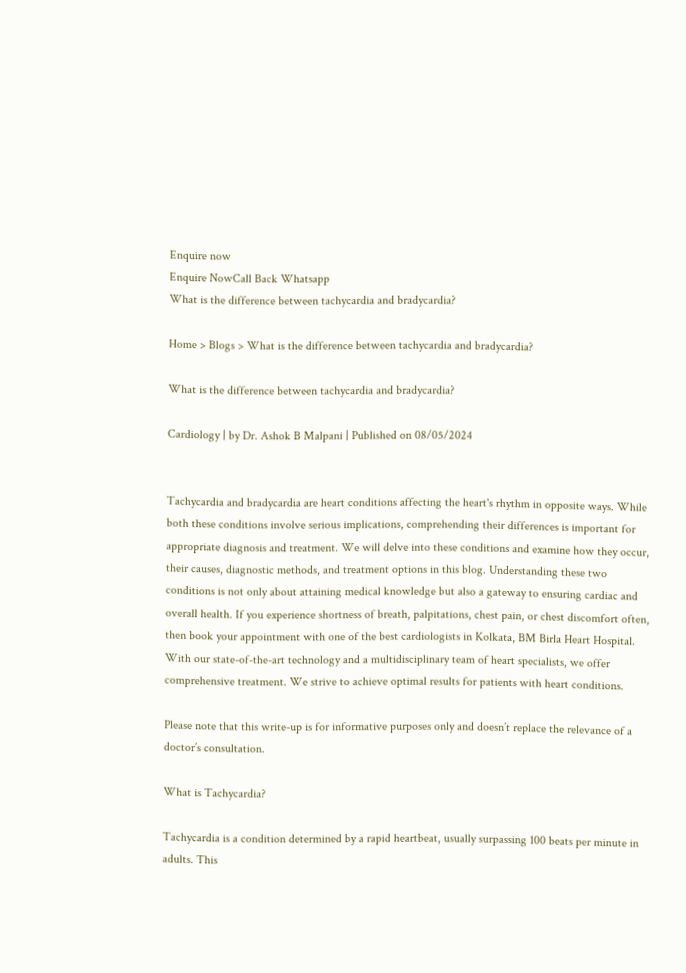Enquire now
Enquire NowCall Back Whatsapp
What is the difference between tachycardia and bradycardia?

Home > Blogs > What is the difference between tachycardia and bradycardia?

What is the difference between tachycardia and bradycardia?

Cardiology | by Dr. Ashok B Malpani | Published on 08/05/2024


Tachycardia and bradycardia are heart conditions affecting the heart's rhythm in opposite ways. While both these conditions involve serious implications, comprehending their differences is important for appropriate diagnosis and treatment. We will delve into these conditions and examine how they occur, their causes, diagnostic methods, and treatment options in this blog. Understanding these two conditions is not only about attaining medical knowledge but also a gateway to ensuring cardiac and overall health. If you experience shortness of breath, palpitations, chest pain, or chest discomfort often, then book your appointment with one of the best cardiologists in Kolkata, BM Birla Heart Hospital. With our state-of-the-art technology and a multidisciplinary team of heart specialists, we offer comprehensive treatment. We strive to achieve optimal results for patients with heart conditions.

Please note that this write-up is for informative purposes only and doesn’t replace the relevance of a doctor’s consultation.

What is Tachycardia?

Tachycardia is a condition determined by a rapid heartbeat, usually surpassing 100 beats per minute in adults. This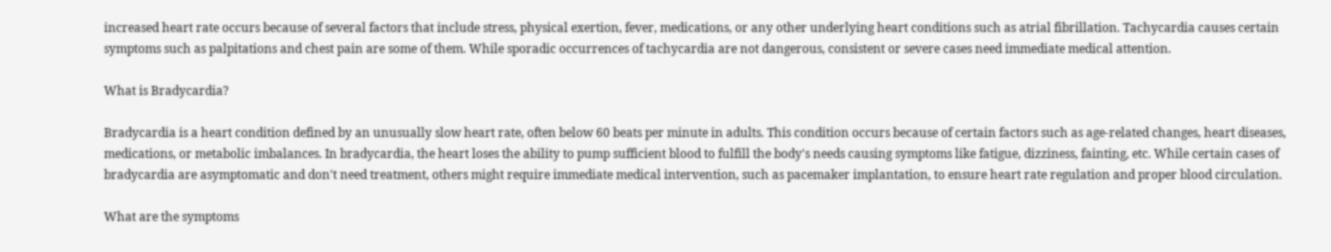increased heart rate occurs because of several factors that include stress, physical exertion, fever, medications, or any other underlying heart conditions such as atrial fibrillation. Tachycardia causes certain symptoms such as palpitations and chest pain are some of them. While sporadic occurrences of tachycardia are not dangerous, consistent or severe cases need immediate medical attention.

What is Bradycardia?

Bradycardia is a heart condition defined by an unusually slow heart rate, often below 60 beats per minute in adults. This condition occurs because of certain factors such as age-related changes, heart diseases, medications, or metabolic imbalances. In bradycardia, the heart loses the ability to pump sufficient blood to fulfill the body's needs causing symptoms like fatigue, dizziness, fainting, etc. While certain cases of bradycardia are asymptomatic and don't need treatment, others might require immediate medical intervention, such as pacemaker implantation, to ensure heart rate regulation and proper blood circulation.

What are the symptoms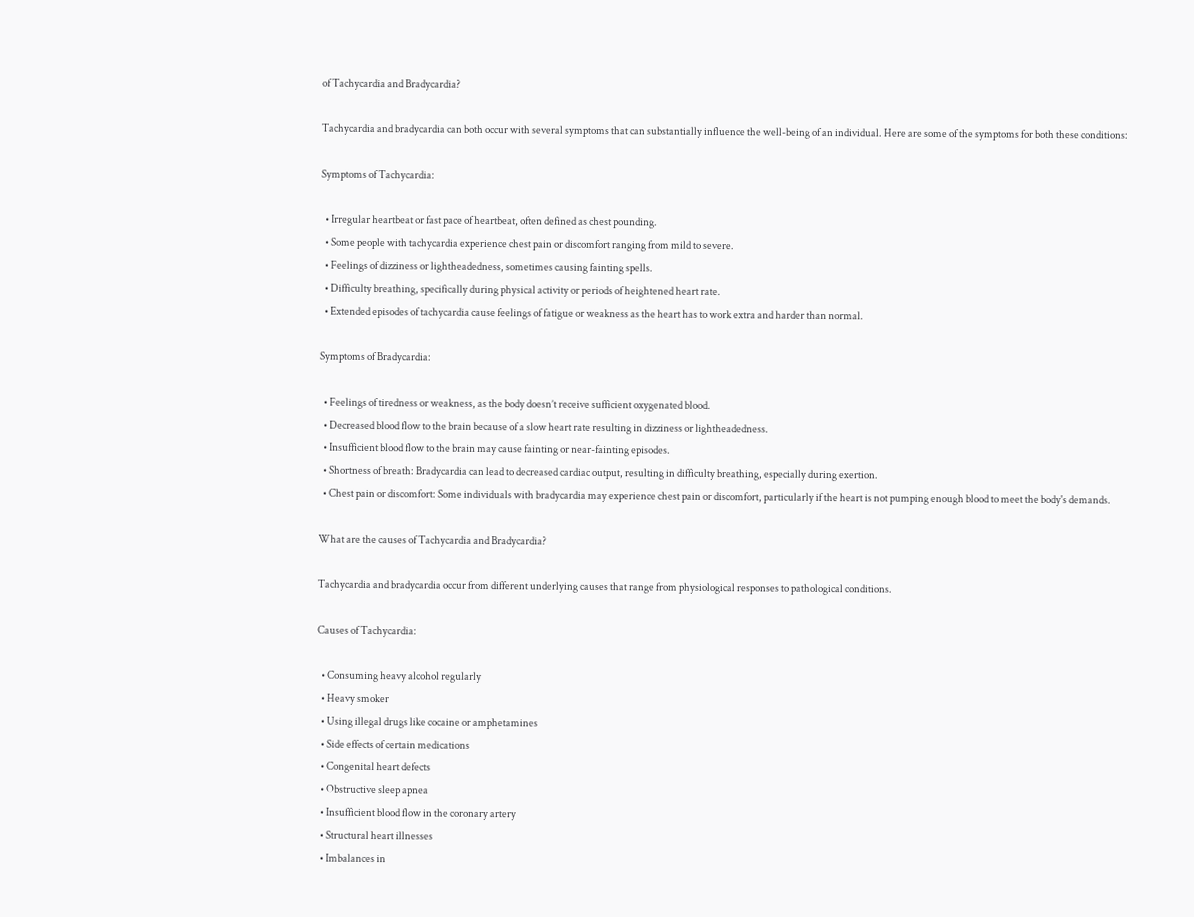of Tachycardia and Bradycardia?

Tachycardia and bradycardia can both occur with several symptoms that can substantially influence the well-being of an individual. Here are some of the symptoms for both these conditions:

Symptoms of Tachycardia:

  • Irregular heartbeat or fast pace of heartbeat, often defined as chest pounding.
  • Some people with tachycardia experience chest pain or discomfort ranging from mild to severe.
  • Feelings of dizziness or lightheadedness, sometimes causing fainting spells.
  • Difficulty breathing, specifically during physical activity or periods of heightened heart rate.
  • Extended episodes of tachycardia cause feelings of fatigue or weakness as the heart has to work extra and harder than normal.

Symptoms of Bradycardia:

  • Feelings of tiredness or weakness, as the body doesn’t receive sufficient oxygenated blood.
  • Decreased blood flow to the brain because of a slow heart rate resulting in dizziness or lightheadedness.
  • Insufficient blood flow to the brain may cause fainting or near-fainting episodes.
  • Shortness of breath: Bradycardia can lead to decreased cardiac output, resulting in difficulty breathing, especially during exertion.
  • Chest pain or discomfort: Some individuals with bradycardia may experience chest pain or discomfort, particularly if the heart is not pumping enough blood to meet the body's demands.

What are the causes of Tachycardia and Bradycardia?

Tachycardia and bradycardia occur from different underlying causes that range from physiological responses to pathological conditions.

Causes of Tachycardia:

  • Consuming heavy alcohol regularly
  • Heavy smoker
  • Using illegal drugs like cocaine or amphetamines
  • Side effects of certain medications
  • Congenital heart defects
  • Obstructive sleep apnea
  • Insufficient blood flow in the coronary artery
  • Structural heart illnesses
  • Imbalances in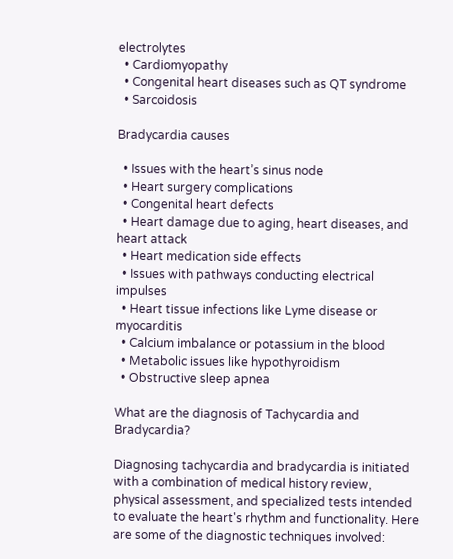electrolytes
  • Cardiomyopathy
  • Congenital heart diseases such as QT syndrome
  • Sarcoidosis

Bradycardia causes

  • Issues with the heart’s sinus node
  • Heart surgery complications
  • Congenital heart defects
  • Heart damage due to aging, heart diseases, and heart attack
  • Heart medication side effects
  • Issues with pathways conducting electrical impulses
  • Heart tissue infections like Lyme disease or myocarditis
  • Calcium imbalance or potassium in the blood
  • Metabolic issues like hypothyroidism
  • Obstructive sleep apnea

What are the diagnosis of Tachycardia and Bradycardia?

Diagnosing tachycardia and bradycardia is initiated with a combination of medical history review, physical assessment, and specialized tests intended to evaluate the heart's rhythm and functionality. Here are some of the diagnostic techniques involved: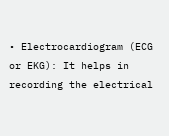• Electrocardiogram (ECG or EKG): It helps in recording the electrical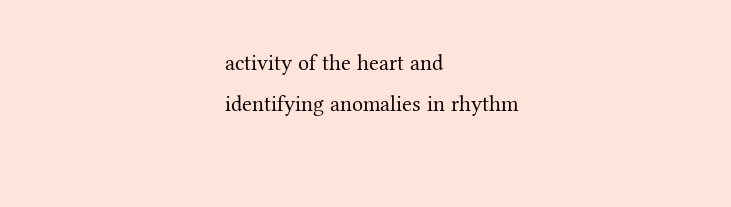activity of the heart and identifying anomalies in rhythm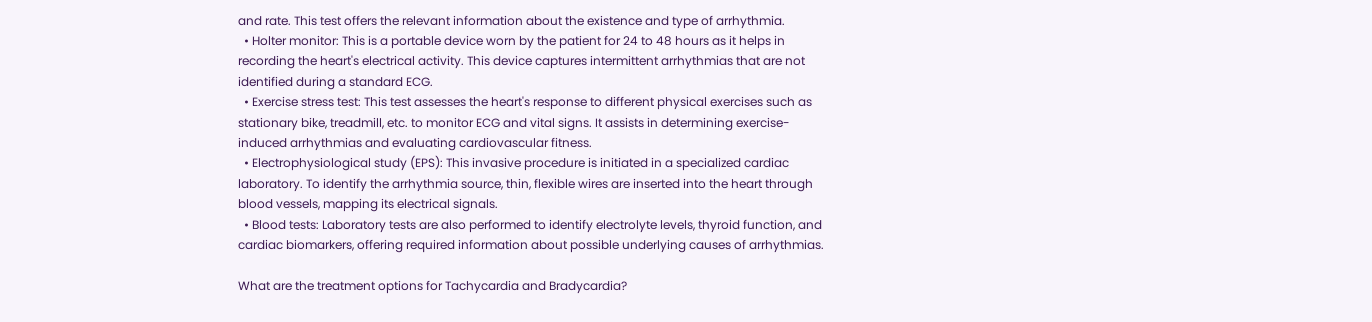and rate. This test offers the relevant information about the existence and type of arrhythmia.
  • Holter monitor: This is a portable device worn by the patient for 24 to 48 hours as it helps in recording the heart's electrical activity. This device captures intermittent arrhythmias that are not identified during a standard ECG.
  • Exercise stress test: This test assesses the heart's response to different physical exercises such as stationary bike, treadmill, etc. to monitor ECG and vital signs. It assists in determining exercise-induced arrhythmias and evaluating cardiovascular fitness.
  • Electrophysiological study (EPS): This invasive procedure is initiated in a specialized cardiac laboratory. To identify the arrhythmia source, thin, flexible wires are inserted into the heart through blood vessels, mapping its electrical signals.
  • Blood tests: Laboratory tests are also performed to identify electrolyte levels, thyroid function, and cardiac biomarkers, offering required information about possible underlying causes of arrhythmias.

What are the treatment options for Tachycardia and Bradycardia?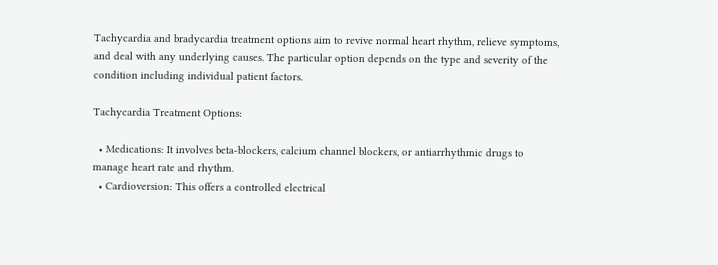Tachycardia and bradycardia treatment options aim to revive normal heart rhythm, relieve symptoms, and deal with any underlying causes. The particular option depends on the type and severity of the condition including individual patient factors.

Tachycardia Treatment Options:

  • Medications: It involves beta-blockers, calcium channel blockers, or antiarrhythmic drugs to manage heart rate and rhythm.
  • Cardioversion: This offers a controlled electrical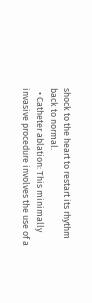shock to the heart to restart its rhythm back to normal.
  • Catheter ablation: This minimally invasive procedure involves the use of a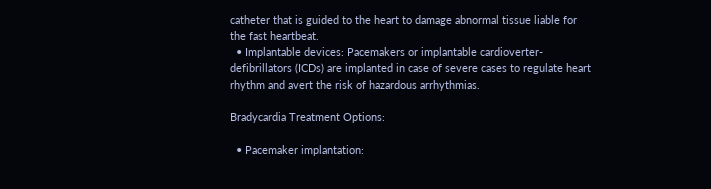catheter that is guided to the heart to damage abnormal tissue liable for the fast heartbeat.
  • Implantable devices: Pacemakers or implantable cardioverter-defibrillators (ICDs) are implanted in case of severe cases to regulate heart rhythm and avert the risk of hazardous arrhythmias.

Bradycardia Treatment Options:

  • Pacemaker implantation: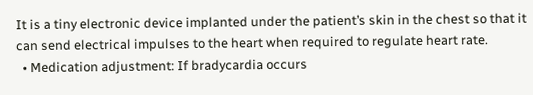It is a tiny electronic device implanted under the patient’s skin in the chest so that it can send electrical impulses to the heart when required to regulate heart rate.
  • Medication adjustment: If bradycardia occurs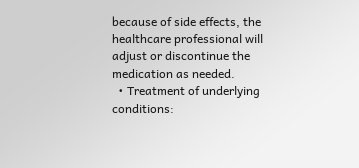because of side effects, the healthcare professional will adjust or discontinue the medication as needed.
  • Treatment of underlying conditions: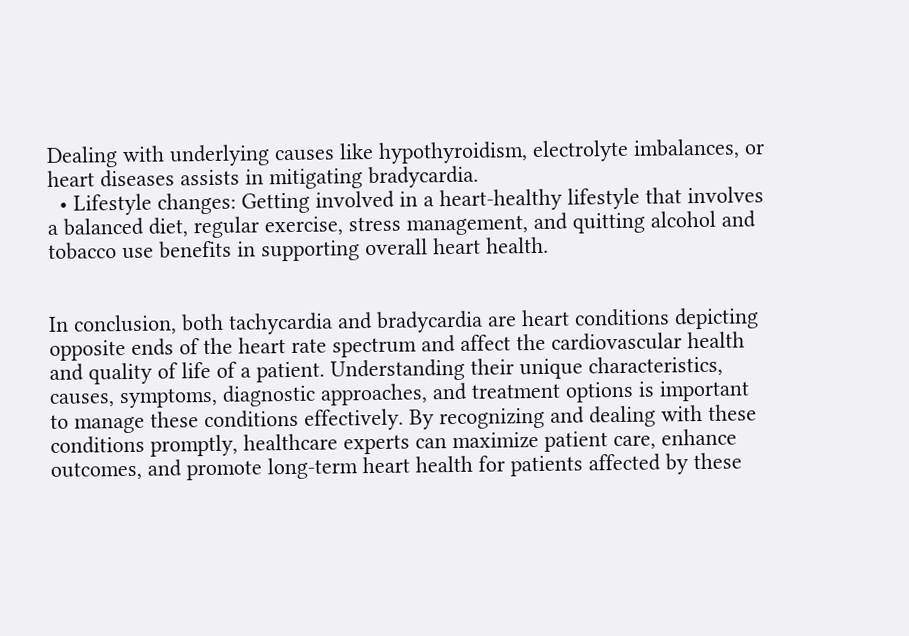Dealing with underlying causes like hypothyroidism, electrolyte imbalances, or heart diseases assists in mitigating bradycardia.
  • Lifestyle changes: Getting involved in a heart-healthy lifestyle that involves a balanced diet, regular exercise, stress management, and quitting alcohol and tobacco use benefits in supporting overall heart health.


In conclusion, both tachycardia and bradycardia are heart conditions depicting opposite ends of the heart rate spectrum and affect the cardiovascular health and quality of life of a patient. Understanding their unique characteristics, causes, symptoms, diagnostic approaches, and treatment options is important to manage these conditions effectively. By recognizing and dealing with these conditions promptly, healthcare experts can maximize patient care, enhance outcomes, and promote long-term heart health for patients affected by these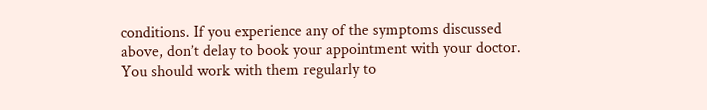conditions. If you experience any of the symptoms discussed above, don’t delay to book your appointment with your doctor. You should work with them regularly to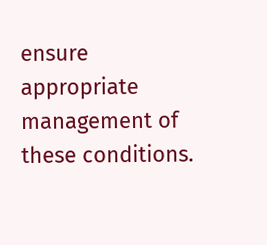ensure appropriate management of these conditions.